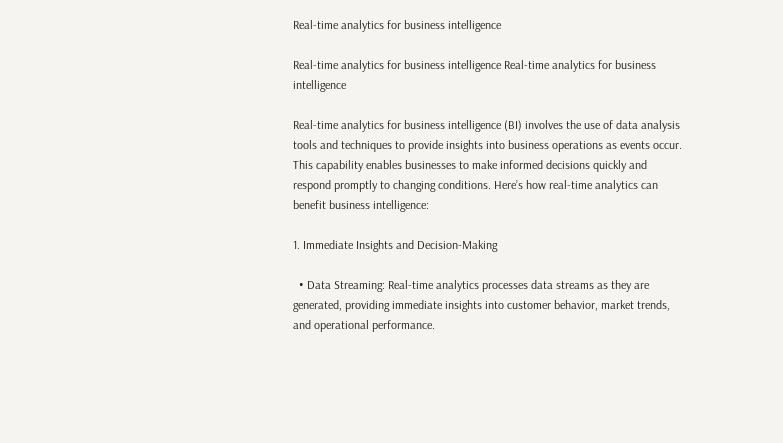Real-time analytics for business intelligence

Real-time analytics for business intelligence Real-time analytics for business intelligence

Real-time analytics for business intelligence (BI) involves the use of data analysis tools and techniques to provide insights into business operations as events occur. This capability enables businesses to make informed decisions quickly and respond promptly to changing conditions. Here’s how real-time analytics can benefit business intelligence:

1. Immediate Insights and Decision-Making

  • Data Streaming: Real-time analytics processes data streams as they are generated, providing immediate insights into customer behavior, market trends, and operational performance.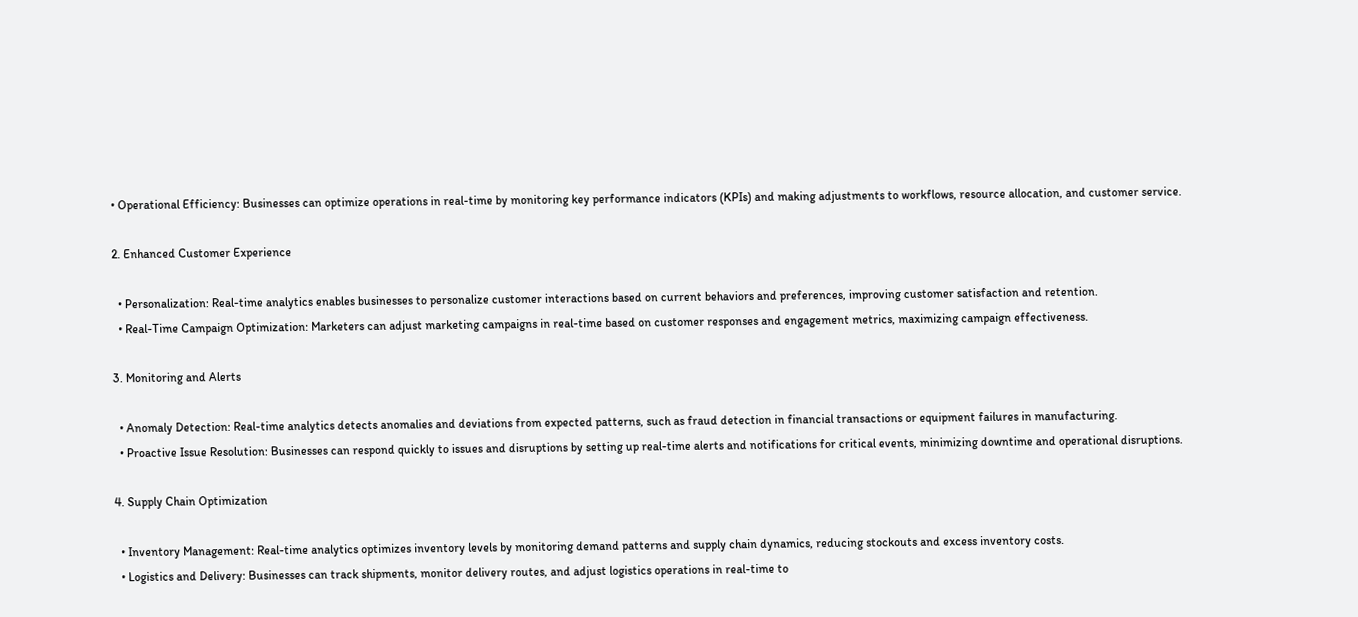• Operational Efficiency: Businesses can optimize operations in real-time by monitoring key performance indicators (KPIs) and making adjustments to workflows, resource allocation, and customer service.

2. Enhanced Customer Experience

  • Personalization: Real-time analytics enables businesses to personalize customer interactions based on current behaviors and preferences, improving customer satisfaction and retention.
  • Real-Time Campaign Optimization: Marketers can adjust marketing campaigns in real-time based on customer responses and engagement metrics, maximizing campaign effectiveness.

3. Monitoring and Alerts

  • Anomaly Detection: Real-time analytics detects anomalies and deviations from expected patterns, such as fraud detection in financial transactions or equipment failures in manufacturing.
  • Proactive Issue Resolution: Businesses can respond quickly to issues and disruptions by setting up real-time alerts and notifications for critical events, minimizing downtime and operational disruptions.

4. Supply Chain Optimization

  • Inventory Management: Real-time analytics optimizes inventory levels by monitoring demand patterns and supply chain dynamics, reducing stockouts and excess inventory costs.
  • Logistics and Delivery: Businesses can track shipments, monitor delivery routes, and adjust logistics operations in real-time to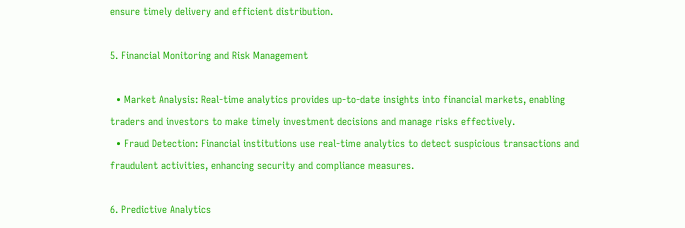ensure timely delivery and efficient distribution.

5. Financial Monitoring and Risk Management

  • Market Analysis: Real-time analytics provides up-to-date insights into financial markets, enabling traders and investors to make timely investment decisions and manage risks effectively.
  • Fraud Detection: Financial institutions use real-time analytics to detect suspicious transactions and fraudulent activities, enhancing security and compliance measures.

6. Predictive Analytics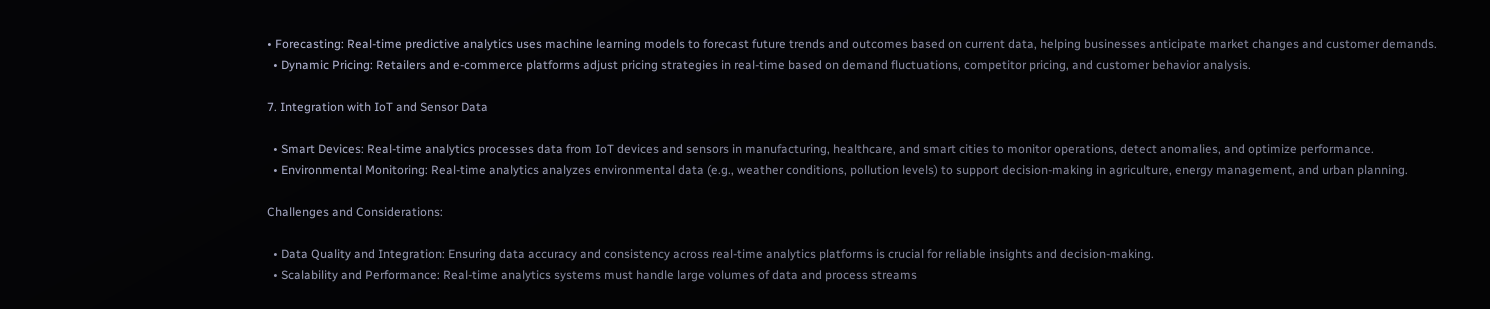• Forecasting: Real-time predictive analytics uses machine learning models to forecast future trends and outcomes based on current data, helping businesses anticipate market changes and customer demands.
  • Dynamic Pricing: Retailers and e-commerce platforms adjust pricing strategies in real-time based on demand fluctuations, competitor pricing, and customer behavior analysis.

7. Integration with IoT and Sensor Data

  • Smart Devices: Real-time analytics processes data from IoT devices and sensors in manufacturing, healthcare, and smart cities to monitor operations, detect anomalies, and optimize performance.
  • Environmental Monitoring: Real-time analytics analyzes environmental data (e.g., weather conditions, pollution levels) to support decision-making in agriculture, energy management, and urban planning.

Challenges and Considerations:

  • Data Quality and Integration: Ensuring data accuracy and consistency across real-time analytics platforms is crucial for reliable insights and decision-making.
  • Scalability and Performance: Real-time analytics systems must handle large volumes of data and process streams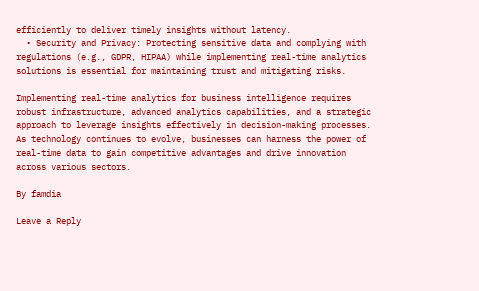efficiently to deliver timely insights without latency.
  • Security and Privacy: Protecting sensitive data and complying with regulations (e.g., GDPR, HIPAA) while implementing real-time analytics solutions is essential for maintaining trust and mitigating risks.

Implementing real-time analytics for business intelligence requires robust infrastructure, advanced analytics capabilities, and a strategic approach to leverage insights effectively in decision-making processes. As technology continues to evolve, businesses can harness the power of real-time data to gain competitive advantages and drive innovation across various sectors.

By famdia

Leave a Reply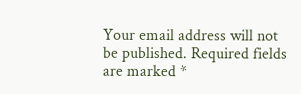Your email address will not be published. Required fields are marked *